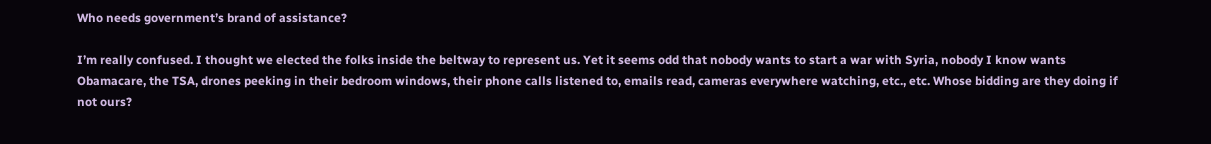Who needs government’s brand of assistance?

I’m really confused. I thought we elected the folks inside the beltway to represent us. Yet it seems odd that nobody wants to start a war with Syria, nobody I know wants Obamacare, the TSA, drones peeking in their bedroom windows, their phone calls listened to, emails read, cameras everywhere watching, etc., etc. Whose bidding are they doing if not ours?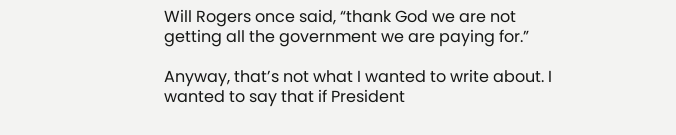Will Rogers once said, “thank God we are not getting all the government we are paying for.”

Anyway, that’s not what I wanted to write about. I wanted to say that if President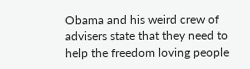Obama and his weird crew of advisers state that they need to help the freedom loving people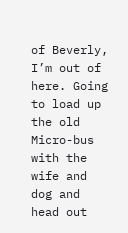of Beverly, I’m out of here. Going to load up the old Micro-bus with the wife and dog and head out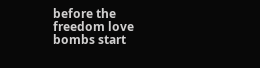before the freedom love bombs start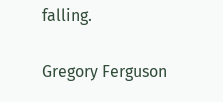falling.

Gregory Ferguson